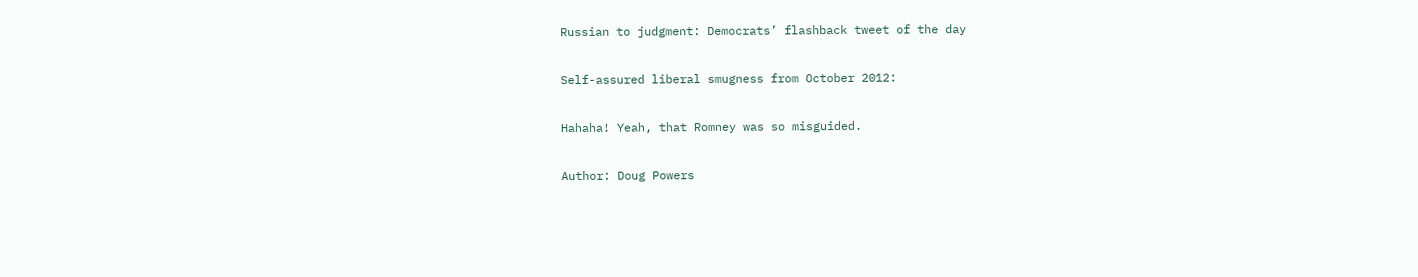Russian to judgment: Democrats’ flashback tweet of the day

Self-assured liberal smugness from October 2012:

Hahaha! Yeah, that Romney was so misguided.

Author: Doug Powers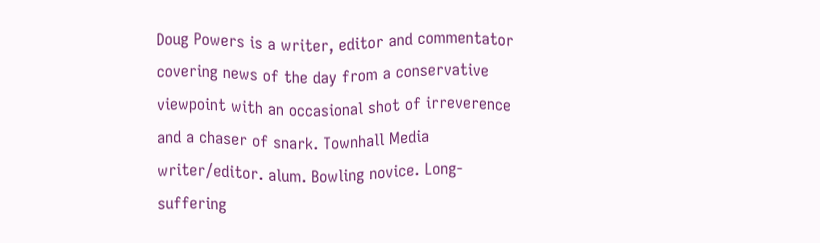Doug Powers is a writer, editor and commentator covering news of the day from a conservative viewpoint with an occasional shot of irreverence and a chaser of snark. Townhall Media writer/editor. alum. Bowling novice. Long-suffering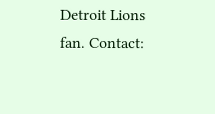Detroit Lions fan. Contact: